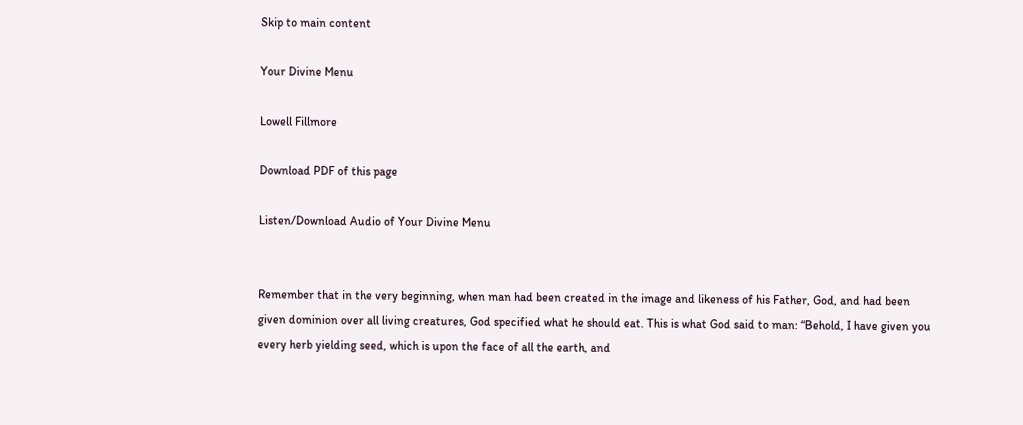Skip to main content

Your Divine Menu

Lowell Fillmore

Download PDF of this page

Listen/Download Audio of Your Divine Menu


Remember that in the very beginning, when man had been created in the image and likeness of his Father, God, and had been given dominion over all living creatures, God specified what he should eat. This is what God said to man: “Behold, I have given you every herb yielding seed, which is upon the face of all the earth, and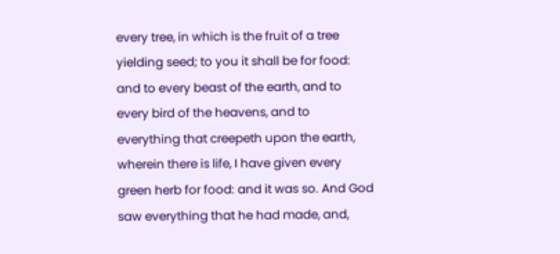every tree, in which is the fruit of a tree yielding seed; to you it shall be for food: and to every beast of the earth, and to every bird of the heavens, and to everything that creepeth upon the earth, wherein there is life, I have given every green herb for food: and it was so. And God saw everything that he had made, and,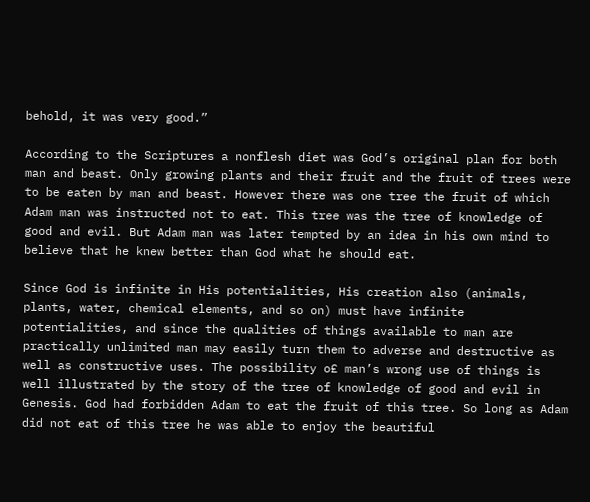behold, it was very good.”

According to the Scriptures a nonflesh diet was God’s original plan for both man and beast. Only growing plants and their fruit and the fruit of trees were to be eaten by man and beast. However there was one tree the fruit of which Adam man was instructed not to eat. This tree was the tree of knowledge of good and evil. But Adam man was later tempted by an idea in his own mind to believe that he knew better than God what he should eat.

Since God is infinite in His potentialities, His creation also (animals, plants, water, chemical elements, and so on) must have infinite potentialities, and since the qualities of things available to man are practically unlimited man may easily turn them to adverse and destructive as well as constructive uses. The possibility o£ man’s wrong use of things is well illustrated by the story of the tree of knowledge of good and evil in Genesis. God had forbidden Adam to eat the fruit of this tree. So long as Adam did not eat of this tree he was able to enjoy the beautiful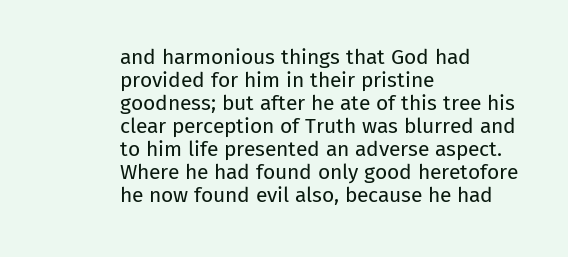and harmonious things that God had provided for him in their pristine goodness; but after he ate of this tree his clear perception of Truth was blurred and to him life presented an adverse aspect. Where he had found only good heretofore he now found evil also, because he had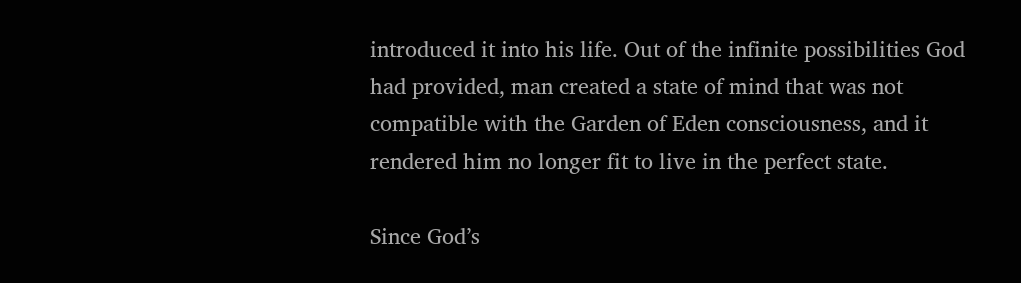introduced it into his life. Out of the infinite possibilities God had provided, man created a state of mind that was not compatible with the Garden of Eden consciousness, and it rendered him no longer fit to live in the perfect state.

Since God’s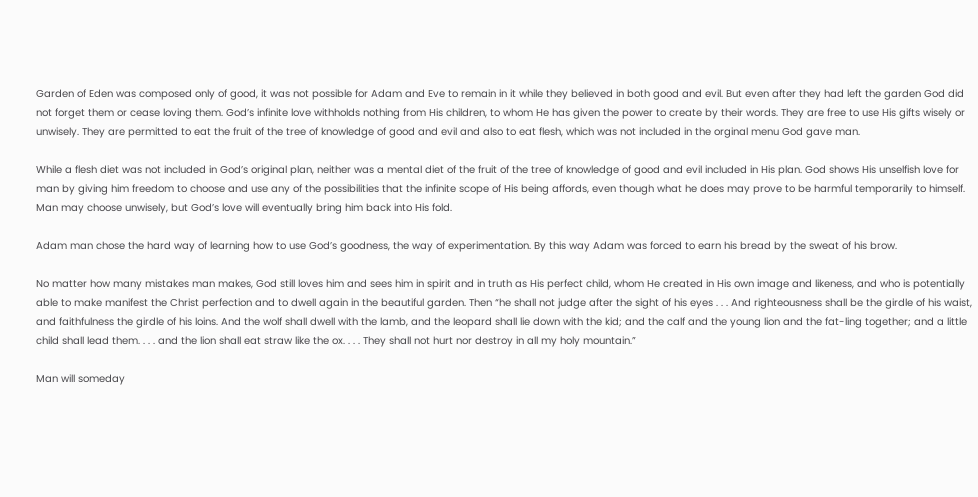Garden of Eden was composed only of good, it was not possible for Adam and Eve to remain in it while they believed in both good and evil. But even after they had left the garden God did not forget them or cease loving them. God’s infinite love withholds nothing from His children, to whom He has given the power to create by their words. They are free to use His gifts wisely or unwisely. They are permitted to eat the fruit of the tree of knowledge of good and evil and also to eat flesh, which was not included in the orginal menu God gave man.

While a flesh diet was not included in God’s original plan, neither was a mental diet of the fruit of the tree of knowledge of good and evil included in His plan. God shows His unselfish love for man by giving him freedom to choose and use any of the possibilities that the infinite scope of His being affords, even though what he does may prove to be harmful temporarily to himself. Man may choose unwisely, but God’s love will eventually bring him back into His fold.

Adam man chose the hard way of learning how to use God’s goodness, the way of experimentation. By this way Adam was forced to earn his bread by the sweat of his brow.

No matter how many mistakes man makes, God still loves him and sees him in spirit and in truth as His perfect child, whom He created in His own image and likeness, and who is potentially able to make manifest the Christ perfection and to dwell again in the beautiful garden. Then “he shall not judge after the sight of his eyes . . . And righteousness shall be the girdle of his waist, and faithfulness the girdle of his loins. And the wolf shall dwell with the lamb, and the leopard shall lie down with the kid; and the calf and the young lion and the fat-ling together; and a little child shall lead them. . . . and the lion shall eat straw like the ox. . . . They shall not hurt nor destroy in all my holy mountain.”

Man will someday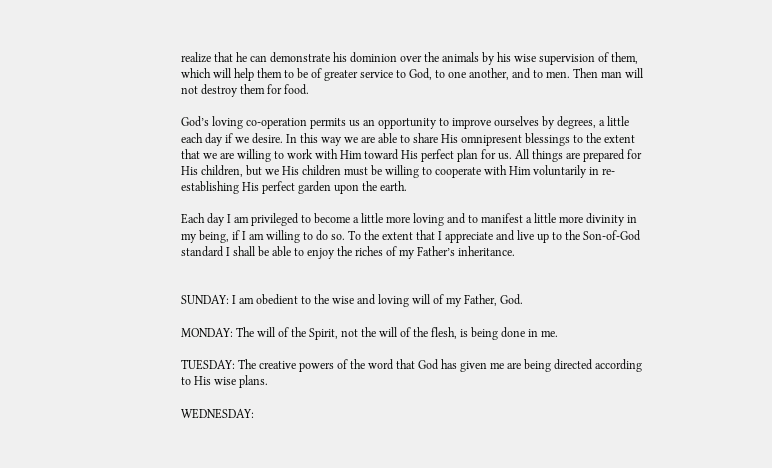realize that he can demonstrate his dominion over the animals by his wise supervision of them, which will help them to be of greater service to God, to one another, and to men. Then man will not destroy them for food.

God’s loving co-operation permits us an opportunity to improve ourselves by degrees, a little each day if we desire. In this way we are able to share His omnipresent blessings to the extent that we are willing to work with Him toward His perfect plan for us. All things are prepared for His children, but we His children must be willing to cooperate with Him voluntarily in re-establishing His perfect garden upon the earth.

Each day I am privileged to become a little more loving and to manifest a little more divinity in my being, if I am willing to do so. To the extent that I appreciate and live up to the Son-of-God standard I shall be able to enjoy the riches of my Father’s inheritance.


SUNDAY: I am obedient to the wise and loving will of my Father, God.

MONDAY: The will of the Spirit, not the will of the flesh, is being done in me.

TUESDAY: The creative powers of the word that God has given me are being directed according to His wise plans.

WEDNESDAY: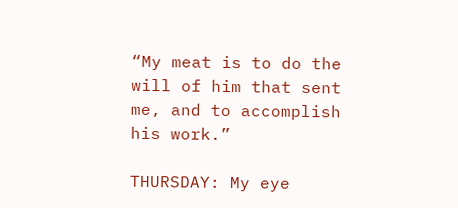“My meat is to do the will of him that sent me, and to accomplish his work.”

THURSDAY: My eye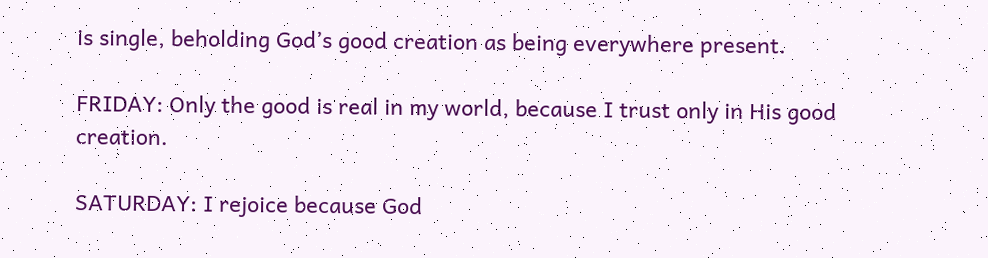is single, beholding God’s good creation as being everywhere present.

FRIDAY: Only the good is real in my world, because I trust only in His good creation.

SATURDAY: I rejoice because God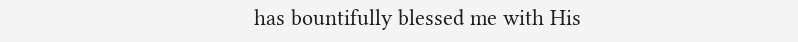has bountifully blessed me with His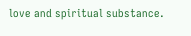love and spiritual substance.